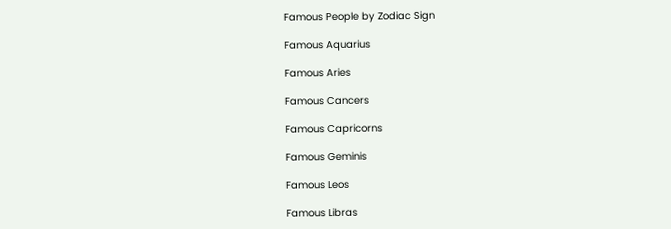Famous People by Zodiac Sign

Famous Aquarius

Famous Aries

Famous Cancers

Famous Capricorns

Famous Geminis

Famous Leos

Famous Libras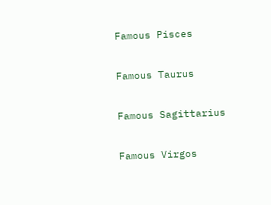Famous Pisces

Famous Taurus

Famous Sagittarius

Famous Virgos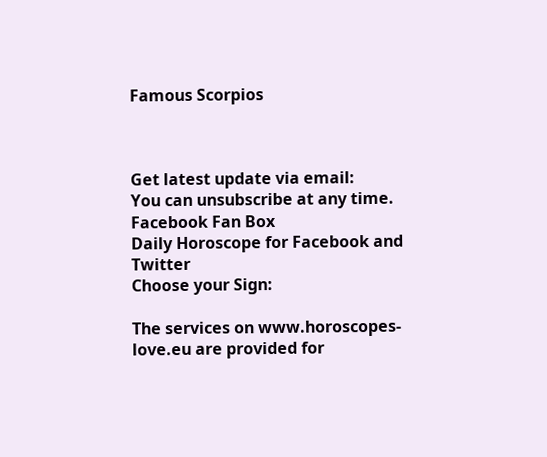Famous Scorpios



Get latest update via email:
You can unsubscribe at any time.
Facebook Fan Box
Daily Horoscope for Facebook and Twitter
Choose your Sign:

The services on www.horoscopes-love.eu are provided for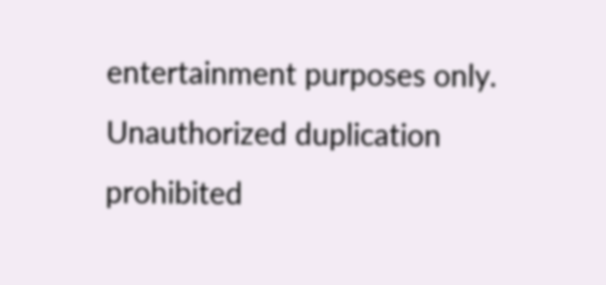entertainment purposes only. Unauthorized duplication prohibited